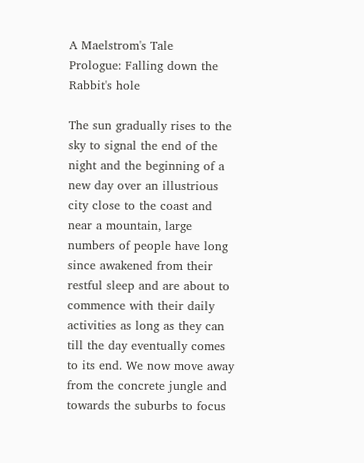A Maelstrom's Tale
Prologue: Falling down the Rabbit's hole

The sun gradually rises to the sky to signal the end of the night and the beginning of a new day over an illustrious city close to the coast and near a mountain, large numbers of people have long since awakened from their restful sleep and are about to commence with their daily activities as long as they can till the day eventually comes to its end. We now move away from the concrete jungle and towards the suburbs to focus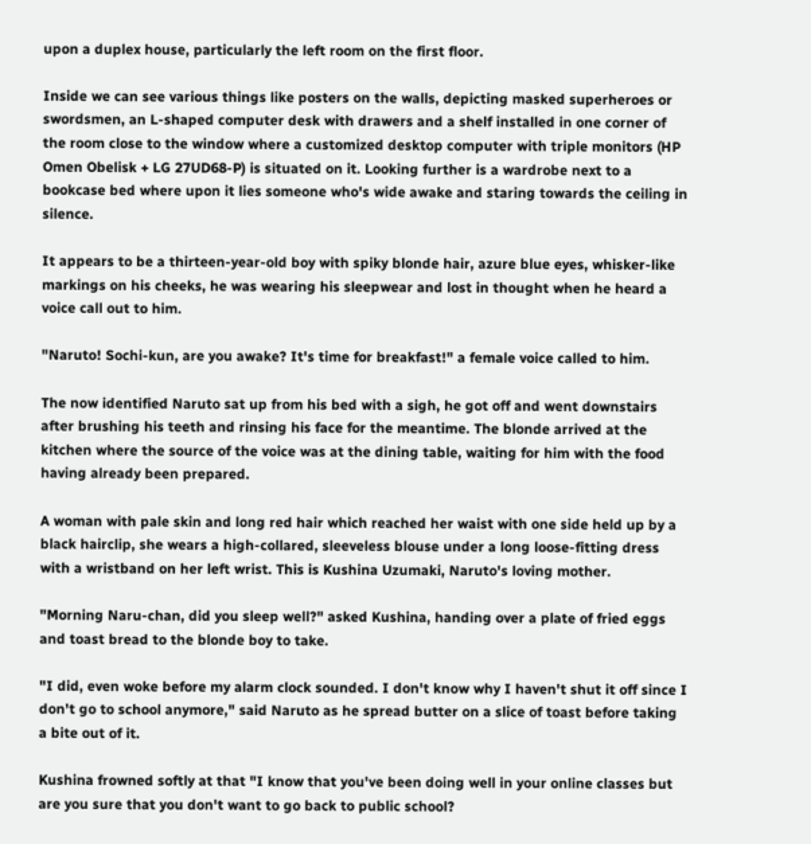upon a duplex house, particularly the left room on the first floor.

Inside we can see various things like posters on the walls, depicting masked superheroes or swordsmen, an L-shaped computer desk with drawers and a shelf installed in one corner of the room close to the window where a customized desktop computer with triple monitors (HP Omen Obelisk + LG 27UD68-P) is situated on it. Looking further is a wardrobe next to a bookcase bed where upon it lies someone who's wide awake and staring towards the ceiling in silence.

It appears to be a thirteen-year-old boy with spiky blonde hair, azure blue eyes, whisker-like markings on his cheeks, he was wearing his sleepwear and lost in thought when he heard a voice call out to him.

"Naruto! Sochi-kun, are you awake? It's time for breakfast!" a female voice called to him.

The now identified Naruto sat up from his bed with a sigh, he got off and went downstairs after brushing his teeth and rinsing his face for the meantime. The blonde arrived at the kitchen where the source of the voice was at the dining table, waiting for him with the food having already been prepared.

A woman with pale skin and long red hair which reached her waist with one side held up by a black hairclip, she wears a high-collared, sleeveless blouse under a long loose-fitting dress with a wristband on her left wrist. This is Kushina Uzumaki, Naruto's loving mother.

"Morning Naru-chan, did you sleep well?" asked Kushina, handing over a plate of fried eggs and toast bread to the blonde boy to take.

"I did, even woke before my alarm clock sounded. I don't know why I haven't shut it off since I don't go to school anymore," said Naruto as he spread butter on a slice of toast before taking a bite out of it.

Kushina frowned softly at that "I know that you've been doing well in your online classes but are you sure that you don't want to go back to public school?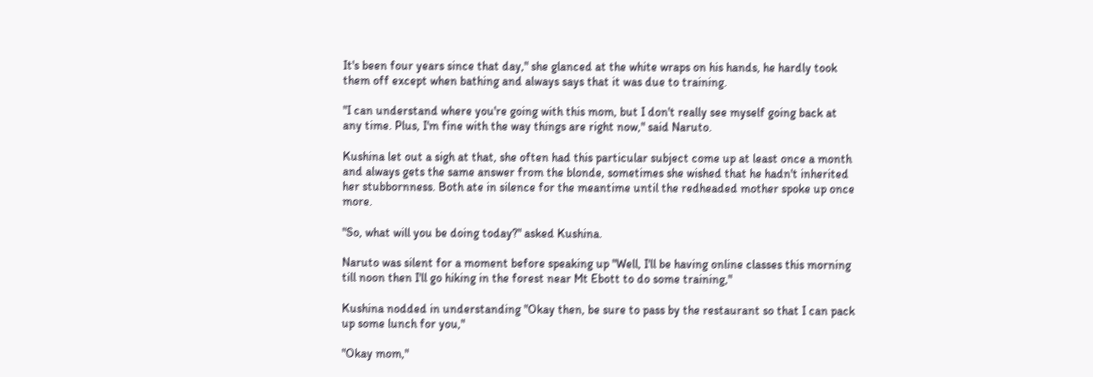It's been four years since that day," she glanced at the white wraps on his hands, he hardly took them off except when bathing and always says that it was due to training.

"I can understand where you're going with this mom, but I don't really see myself going back at any time. Plus, I'm fine with the way things are right now," said Naruto.

Kushina let out a sigh at that, she often had this particular subject come up at least once a month and always gets the same answer from the blonde, sometimes she wished that he hadn't inherited her stubbornness. Both ate in silence for the meantime until the redheaded mother spoke up once more.

"So, what will you be doing today?" asked Kushina.

Naruto was silent for a moment before speaking up "Well, I'll be having online classes this morning till noon then I'll go hiking in the forest near Mt Ebott to do some training,"

Kushina nodded in understanding "Okay then, be sure to pass by the restaurant so that I can pack up some lunch for you,"

"Okay mom,"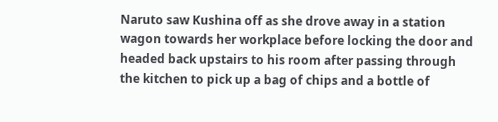Naruto saw Kushina off as she drove away in a station wagon towards her workplace before locking the door and headed back upstairs to his room after passing through the kitchen to pick up a bag of chips and a bottle of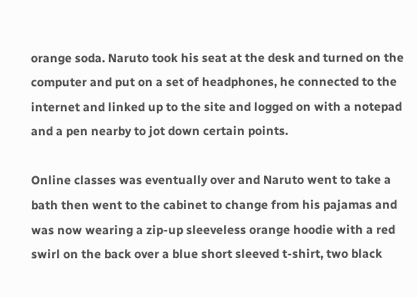orange soda. Naruto took his seat at the desk and turned on the computer and put on a set of headphones, he connected to the internet and linked up to the site and logged on with a notepad and a pen nearby to jot down certain points.

Online classes was eventually over and Naruto went to take a bath then went to the cabinet to change from his pajamas and was now wearing a zip-up sleeveless orange hoodie with a red swirl on the back over a blue short sleeved t-shirt, two black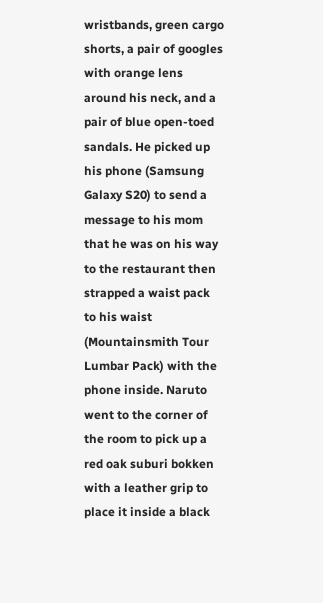wristbands, green cargo shorts, a pair of googles with orange lens around his neck, and a pair of blue open-toed sandals. He picked up his phone (Samsung Galaxy S20) to send a message to his mom that he was on his way to the restaurant then strapped a waist pack to his waist (Mountainsmith Tour Lumbar Pack) with the phone inside. Naruto went to the corner of the room to pick up a red oak suburi bokken with a leather grip to place it inside a black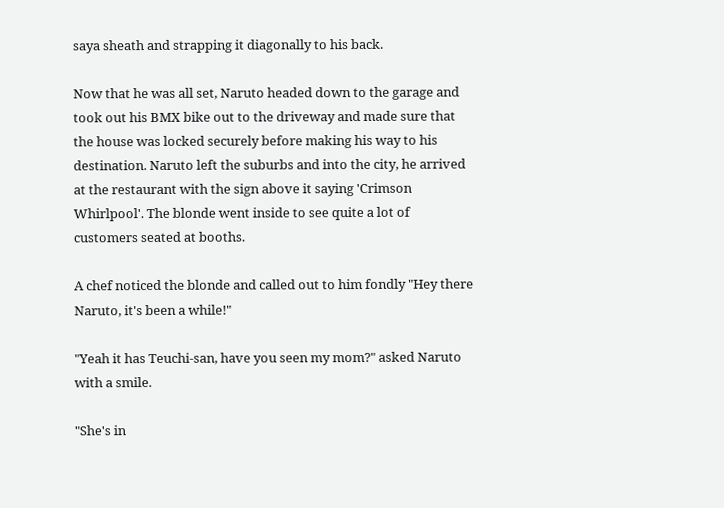saya sheath and strapping it diagonally to his back.

Now that he was all set, Naruto headed down to the garage and took out his BMX bike out to the driveway and made sure that the house was locked securely before making his way to his destination. Naruto left the suburbs and into the city, he arrived at the restaurant with the sign above it saying 'Crimson Whirlpool'. The blonde went inside to see quite a lot of customers seated at booths.

A chef noticed the blonde and called out to him fondly "Hey there Naruto, it's been a while!"

"Yeah it has Teuchi-san, have you seen my mom?" asked Naruto with a smile.

"She's in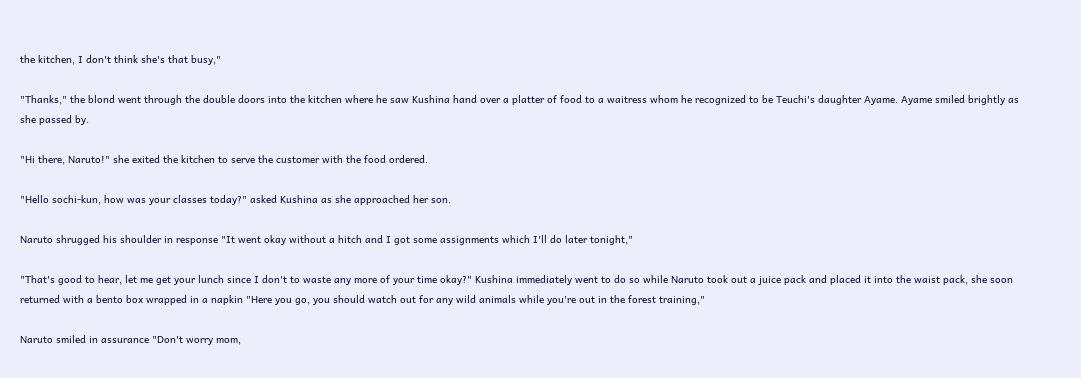the kitchen, I don't think she's that busy,"

"Thanks," the blond went through the double doors into the kitchen where he saw Kushina hand over a platter of food to a waitress whom he recognized to be Teuchi's daughter Ayame. Ayame smiled brightly as she passed by.

"Hi there, Naruto!" she exited the kitchen to serve the customer with the food ordered.

"Hello sochi-kun, how was your classes today?" asked Kushina as she approached her son.

Naruto shrugged his shoulder in response "It went okay without a hitch and I got some assignments which I'll do later tonight,"

"That's good to hear, let me get your lunch since I don't to waste any more of your time okay?" Kushina immediately went to do so while Naruto took out a juice pack and placed it into the waist pack, she soon returned with a bento box wrapped in a napkin "Here you go, you should watch out for any wild animals while you're out in the forest training,"

Naruto smiled in assurance "Don't worry mom,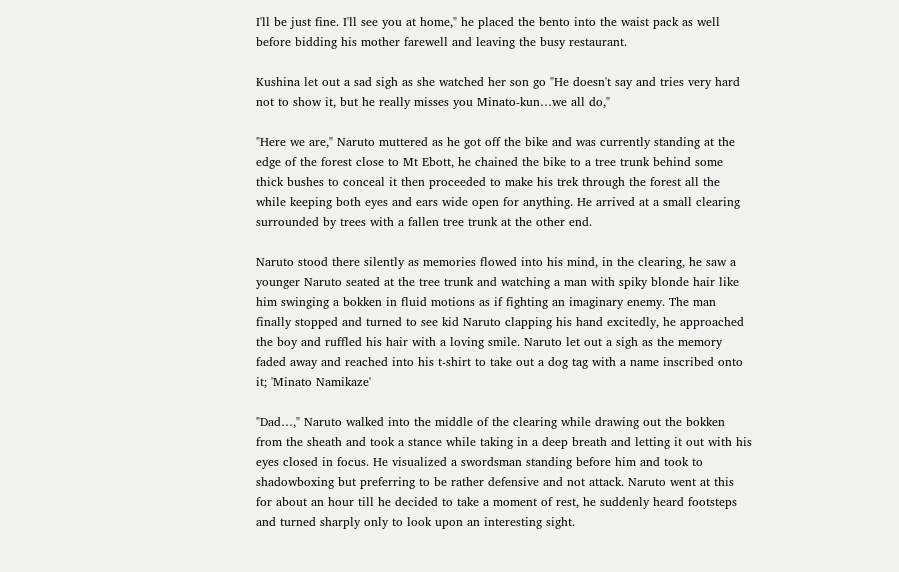I'll be just fine. I'll see you at home," he placed the bento into the waist pack as well before bidding his mother farewell and leaving the busy restaurant.

Kushina let out a sad sigh as she watched her son go "He doesn't say and tries very hard not to show it, but he really misses you Minato-kun…we all do,"

"Here we are," Naruto muttered as he got off the bike and was currently standing at the edge of the forest close to Mt Ebott, he chained the bike to a tree trunk behind some thick bushes to conceal it then proceeded to make his trek through the forest all the while keeping both eyes and ears wide open for anything. He arrived at a small clearing surrounded by trees with a fallen tree trunk at the other end.

Naruto stood there silently as memories flowed into his mind, in the clearing, he saw a younger Naruto seated at the tree trunk and watching a man with spiky blonde hair like him swinging a bokken in fluid motions as if fighting an imaginary enemy. The man finally stopped and turned to see kid Naruto clapping his hand excitedly, he approached the boy and ruffled his hair with a loving smile. Naruto let out a sigh as the memory faded away and reached into his t-shirt to take out a dog tag with a name inscribed onto it; 'Minato Namikaze'

"Dad…," Naruto walked into the middle of the clearing while drawing out the bokken from the sheath and took a stance while taking in a deep breath and letting it out with his eyes closed in focus. He visualized a swordsman standing before him and took to shadowboxing but preferring to be rather defensive and not attack. Naruto went at this for about an hour till he decided to take a moment of rest, he suddenly heard footsteps and turned sharply only to look upon an interesting sight.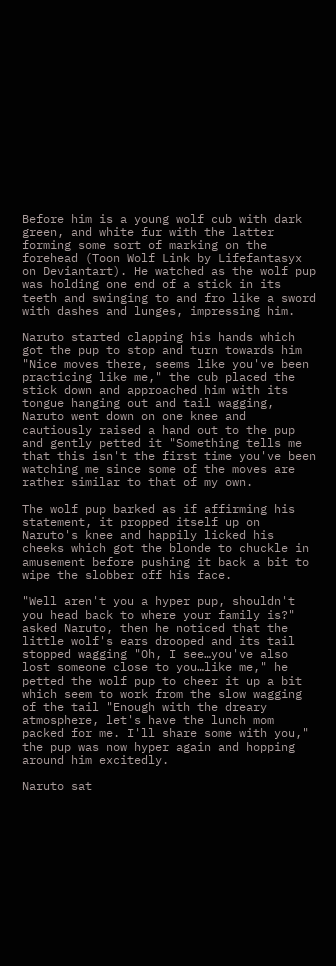Before him is a young wolf cub with dark green, and white fur with the latter forming some sort of marking on the forehead (Toon Wolf Link by Lifefantasyx on Deviantart). He watched as the wolf pup was holding one end of a stick in its teeth and swinging to and fro like a sword with dashes and lunges, impressing him.

Naruto started clapping his hands which got the pup to stop and turn towards him "Nice moves there, seems like you've been practicing like me," the cub placed the stick down and approached him with its tongue hanging out and tail wagging, Naruto went down on one knee and cautiously raised a hand out to the pup and gently petted it "Something tells me that this isn't the first time you've been watching me since some of the moves are rather similar to that of my own.

The wolf pup barked as if affirming his statement, it propped itself up on Naruto's knee and happily licked his cheeks which got the blonde to chuckle in amusement before pushing it back a bit to wipe the slobber off his face.

"Well aren't you a hyper pup, shouldn't you head back to where your family is?" asked Naruto, then he noticed that the little wolf's ears drooped and its tail stopped wagging "Oh, I see…you've also lost someone close to you…like me," he petted the wolf pup to cheer it up a bit which seem to work from the slow wagging of the tail "Enough with the dreary atmosphere, let's have the lunch mom packed for me. I'll share some with you," the pup was now hyper again and hopping around him excitedly.

Naruto sat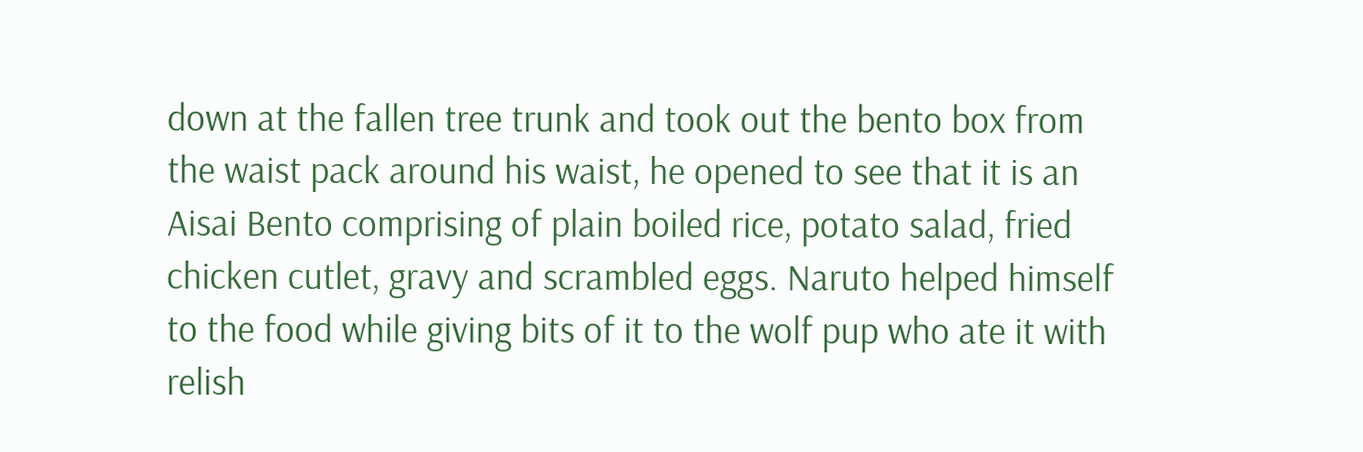down at the fallen tree trunk and took out the bento box from the waist pack around his waist, he opened to see that it is an Aisai Bento comprising of plain boiled rice, potato salad, fried chicken cutlet, gravy and scrambled eggs. Naruto helped himself to the food while giving bits of it to the wolf pup who ate it with relish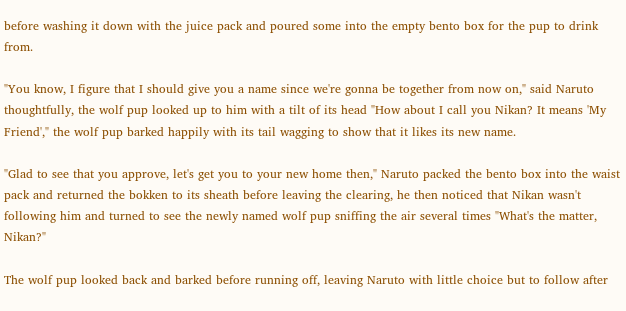before washing it down with the juice pack and poured some into the empty bento box for the pup to drink from.

"You know, I figure that I should give you a name since we're gonna be together from now on," said Naruto thoughtfully, the wolf pup looked up to him with a tilt of its head "How about I call you Nikan? It means 'My Friend'," the wolf pup barked happily with its tail wagging to show that it likes its new name.

"Glad to see that you approve, let's get you to your new home then," Naruto packed the bento box into the waist pack and returned the bokken to its sheath before leaving the clearing, he then noticed that Nikan wasn't following him and turned to see the newly named wolf pup sniffing the air several times "What's the matter, Nikan?"

The wolf pup looked back and barked before running off, leaving Naruto with little choice but to follow after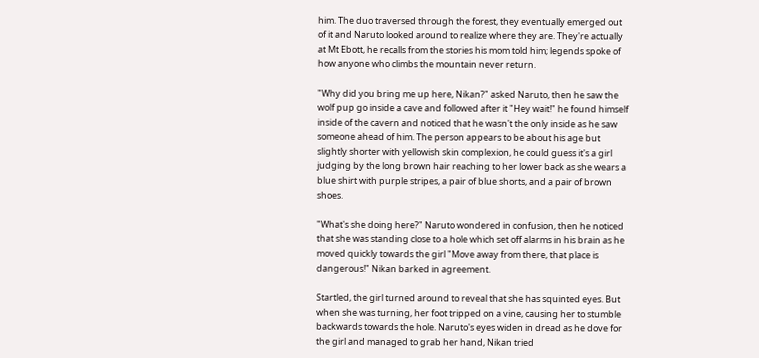him. The duo traversed through the forest, they eventually emerged out of it and Naruto looked around to realize where they are. They're actually at Mt Ebott, he recalls from the stories his mom told him; legends spoke of how anyone who climbs the mountain never return.

"Why did you bring me up here, Nikan?" asked Naruto, then he saw the wolf pup go inside a cave and followed after it "Hey wait!" he found himself inside of the cavern and noticed that he wasn't the only inside as he saw someone ahead of him. The person appears to be about his age but slightly shorter with yellowish skin complexion, he could guess it's a girl judging by the long brown hair reaching to her lower back as she wears a blue shirt with purple stripes, a pair of blue shorts, and a pair of brown shoes.

"What's she doing here?" Naruto wondered in confusion, then he noticed that she was standing close to a hole which set off alarms in his brain as he moved quickly towards the girl "Move away from there, that place is dangerous!" Nikan barked in agreement.

Startled, the girl turned around to reveal that she has squinted eyes. But when she was turning, her foot tripped on a vine, causing her to stumble backwards towards the hole. Naruto's eyes widen in dread as he dove for the girl and managed to grab her hand, Nikan tried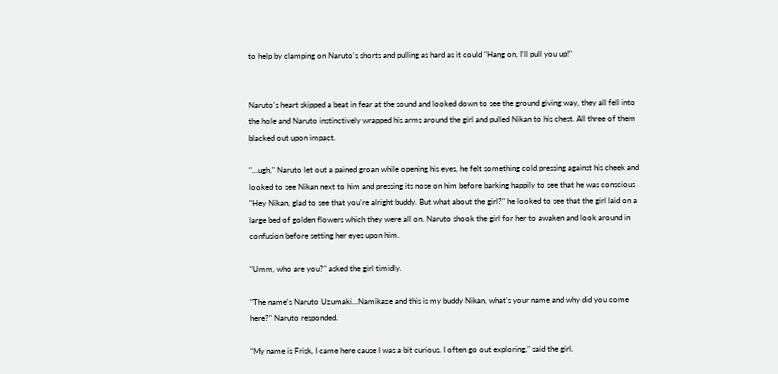to help by clamping on Naruto's shorts and pulling as hard as it could "Hang on, I'll pull you up!"


Naruto's heart skipped a beat in fear at the sound and looked down to see the ground giving way, they all fell into the hole and Naruto instinctively wrapped his arms around the girl and pulled Nikan to his chest. All three of them blacked out upon impact.

"…ugh," Naruto let out a pained groan while opening his eyes, he felt something cold pressing against his cheek and looked to see Nikan next to him and pressing its nose on him before barking happily to see that he was conscious "Hey Nikan, glad to see that you're alright buddy. But what about the girl?" he looked to see that the girl laid on a large bed of golden flowers which they were all on. Naruto shook the girl for her to awaken and look around in confusion before setting her eyes upon him.

"Umm, who are you?" asked the girl timidly.

"The name's Naruto Uzumaki…Namikaze and this is my buddy Nikan, what's your name and why did you come here?" Naruto responded.

"My name is Frisk, I came here cause I was a bit curious. I often go out exploring," said the girl.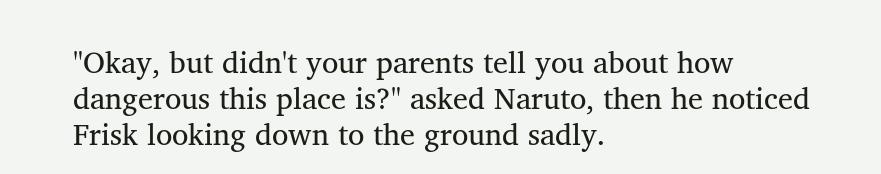"Okay, but didn't your parents tell you about how dangerous this place is?" asked Naruto, then he noticed Frisk looking down to the ground sadly.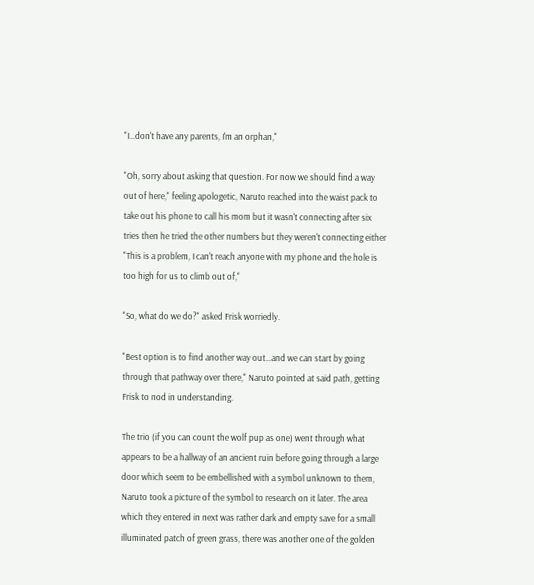"I…don't have any parents, I'm an orphan,"

"Oh, sorry about asking that question. For now we should find a way out of here," feeling apologetic, Naruto reached into the waist pack to take out his phone to call his mom but it wasn't connecting after six tries then he tried the other numbers but they weren't connecting either "This is a problem, I can't reach anyone with my phone and the hole is too high for us to climb out of,"

"So, what do we do?" asked Frisk worriedly.

"Best option is to find another way out…and we can start by going through that pathway over there," Naruto pointed at said path, getting Frisk to nod in understanding.

The trio (if you can count the wolf pup as one) went through what appears to be a hallway of an ancient ruin before going through a large door which seem to be embellished with a symbol unknown to them, Naruto took a picture of the symbol to research on it later. The area which they entered in next was rather dark and empty save for a small illuminated patch of green grass, there was another one of the golden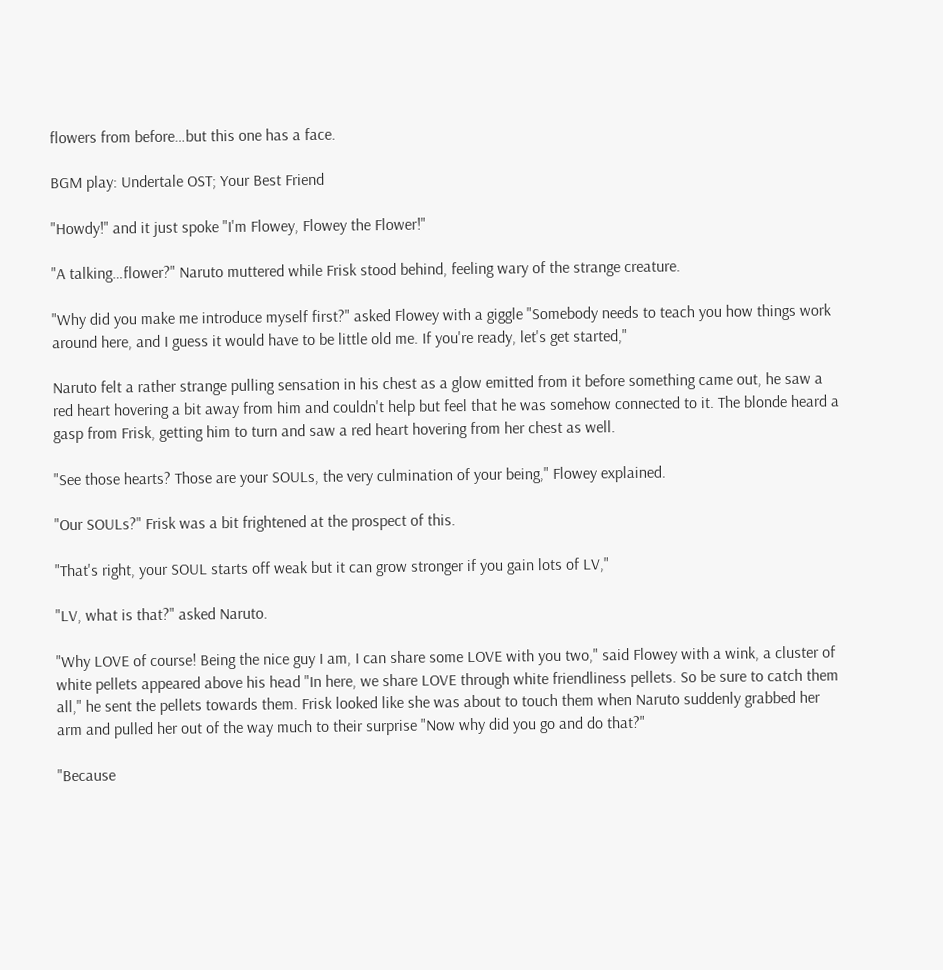flowers from before…but this one has a face.

BGM play: Undertale OST; Your Best Friend

"Howdy!" and it just spoke "I'm Flowey, Flowey the Flower!"

"A talking…flower?" Naruto muttered while Frisk stood behind, feeling wary of the strange creature.

"Why did you make me introduce myself first?" asked Flowey with a giggle "Somebody needs to teach you how things work around here, and I guess it would have to be little old me. If you're ready, let's get started,"

Naruto felt a rather strange pulling sensation in his chest as a glow emitted from it before something came out, he saw a red heart hovering a bit away from him and couldn't help but feel that he was somehow connected to it. The blonde heard a gasp from Frisk, getting him to turn and saw a red heart hovering from her chest as well.

"See those hearts? Those are your SOULs, the very culmination of your being," Flowey explained.

"Our SOULs?" Frisk was a bit frightened at the prospect of this.

"That's right, your SOUL starts off weak but it can grow stronger if you gain lots of LV,"

"LV, what is that?" asked Naruto.

"Why LOVE of course! Being the nice guy I am, I can share some LOVE with you two," said Flowey with a wink, a cluster of white pellets appeared above his head "In here, we share LOVE through white friendliness pellets. So be sure to catch them all," he sent the pellets towards them. Frisk looked like she was about to touch them when Naruto suddenly grabbed her arm and pulled her out of the way much to their surprise "Now why did you go and do that?"

"Because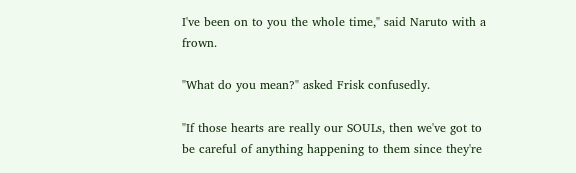I've been on to you the whole time," said Naruto with a frown.

"What do you mean?" asked Frisk confusedly.

"If those hearts are really our SOULs, then we've got to be careful of anything happening to them since they're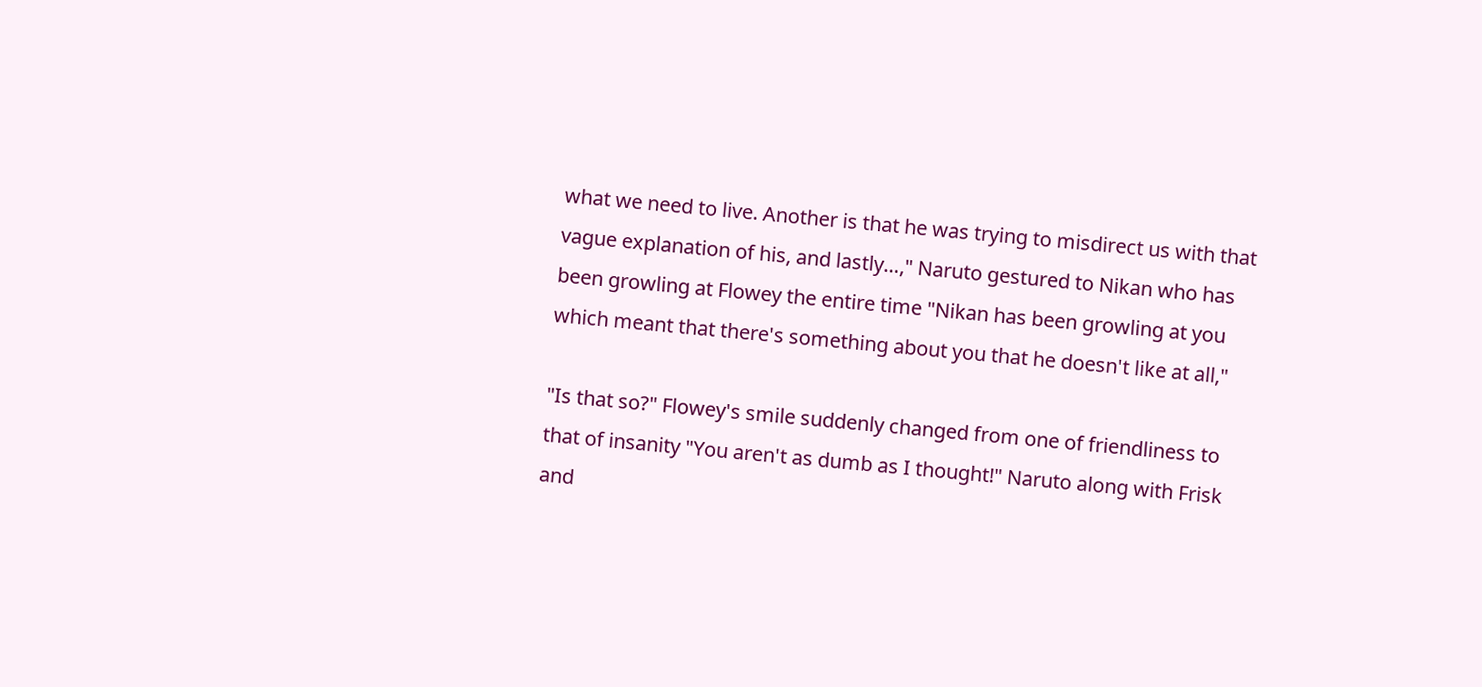what we need to live. Another is that he was trying to misdirect us with that vague explanation of his, and lastly…," Naruto gestured to Nikan who has been growling at Flowey the entire time "Nikan has been growling at you which meant that there's something about you that he doesn't like at all,"

"Is that so?" Flowey's smile suddenly changed from one of friendliness to that of insanity "You aren't as dumb as I thought!" Naruto along with Frisk and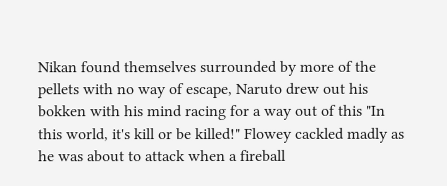Nikan found themselves surrounded by more of the pellets with no way of escape, Naruto drew out his bokken with his mind racing for a way out of this "In this world, it's kill or be killed!" Flowey cackled madly as he was about to attack when a fireball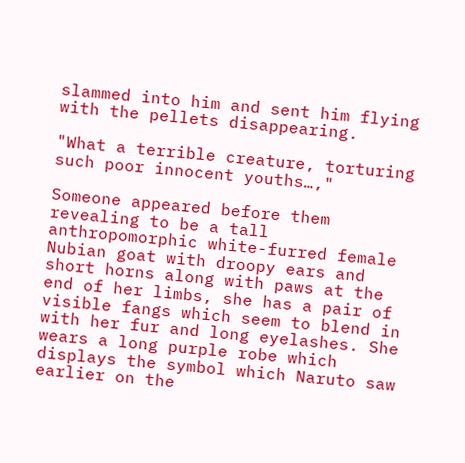slammed into him and sent him flying with the pellets disappearing.

"What a terrible creature, torturing such poor innocent youths…,"

Someone appeared before them revealing to be a tall anthropomorphic white-furred female Nubian goat with droopy ears and short horns along with paws at the end of her limbs, she has a pair of visible fangs which seem to blend in with her fur and long eyelashes. She wears a long purple robe which displays the symbol which Naruto saw earlier on the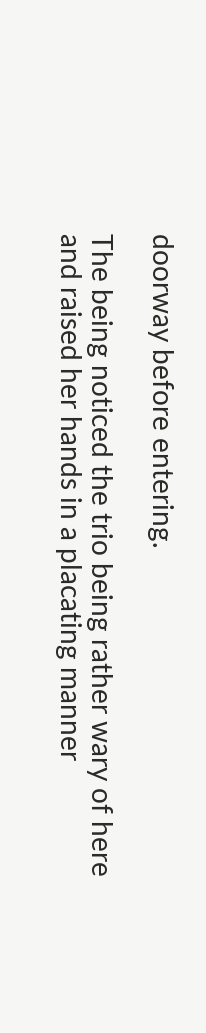doorway before entering.

The being noticed the trio being rather wary of here and raised her hands in a placating manner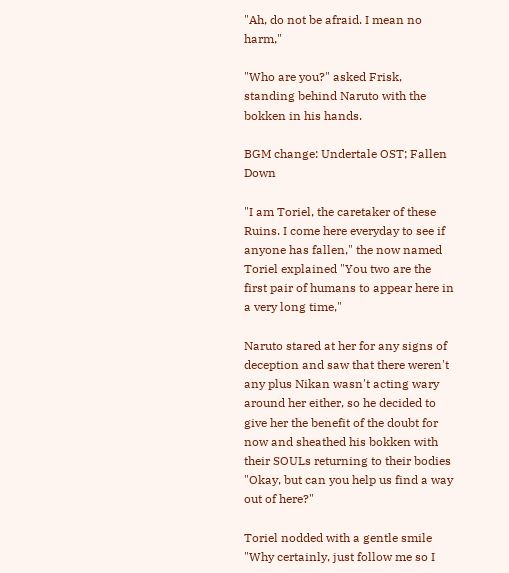"Ah, do not be afraid. I mean no harm,"

"Who are you?" asked Frisk, standing behind Naruto with the bokken in his hands.

BGM change: Undertale OST; Fallen Down

"I am Toriel, the caretaker of these Ruins. I come here everyday to see if anyone has fallen," the now named Toriel explained "You two are the first pair of humans to appear here in a very long time,"

Naruto stared at her for any signs of deception and saw that there weren't any plus Nikan wasn't acting wary around her either, so he decided to give her the benefit of the doubt for now and sheathed his bokken with their SOULs returning to their bodies "Okay, but can you help us find a way out of here?"

Toriel nodded with a gentle smile "Why certainly, just follow me so I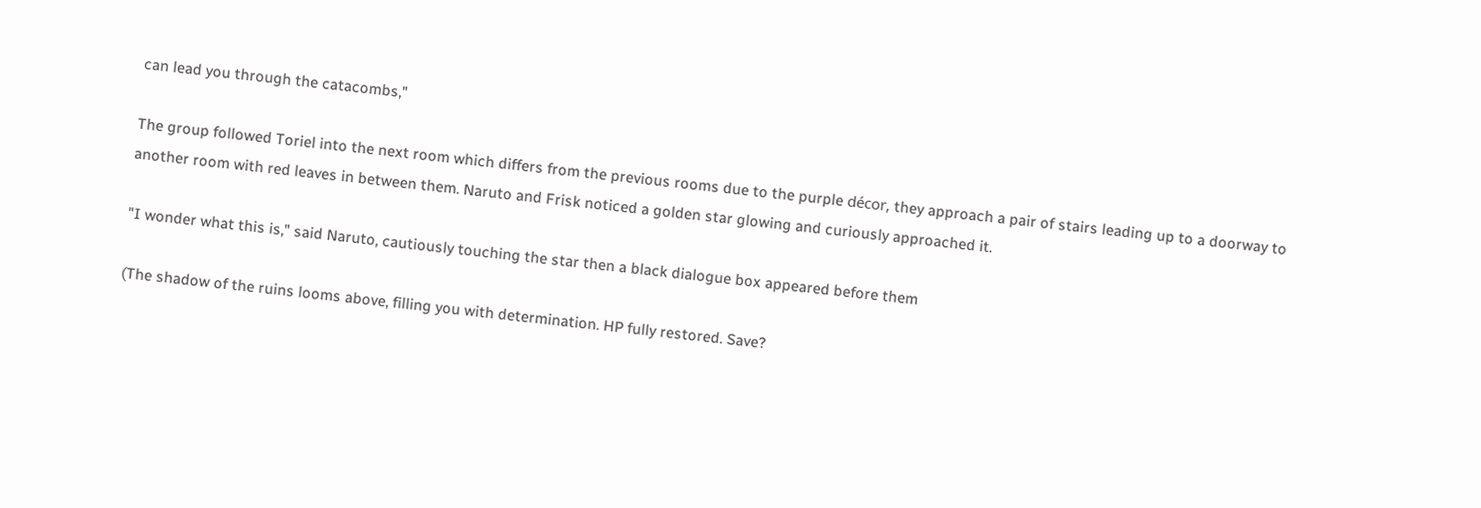can lead you through the catacombs,"

The group followed Toriel into the next room which differs from the previous rooms due to the purple décor, they approach a pair of stairs leading up to a doorway to another room with red leaves in between them. Naruto and Frisk noticed a golden star glowing and curiously approached it.

"I wonder what this is," said Naruto, cautiously touching the star then a black dialogue box appeared before them

(The shadow of the ruins looms above, filling you with determination. HP fully restored. Save?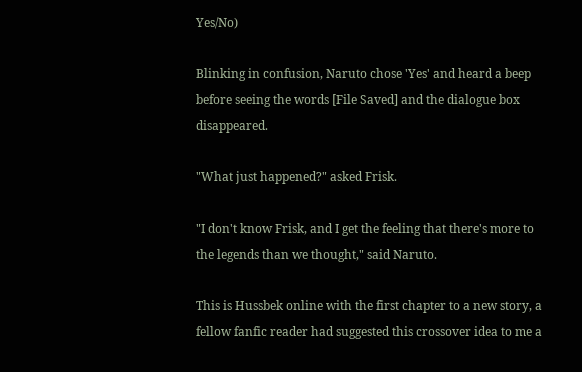Yes/No)

Blinking in confusion, Naruto chose 'Yes' and heard a beep before seeing the words [File Saved] and the dialogue box disappeared.

"What just happened?" asked Frisk.

"I don't know Frisk, and I get the feeling that there's more to the legends than we thought," said Naruto.

This is Hussbek online with the first chapter to a new story, a fellow fanfic reader had suggested this crossover idea to me a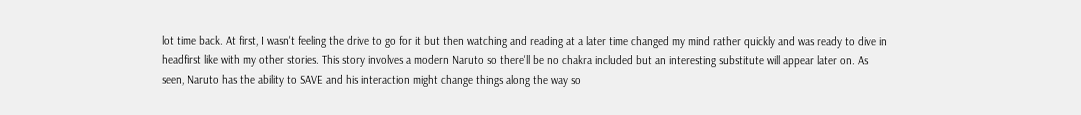lot time back. At first, I wasn't feeling the drive to go for it but then watching and reading at a later time changed my mind rather quickly and was ready to dive in headfirst like with my other stories. This story involves a modern Naruto so there'll be no chakra included but an interesting substitute will appear later on. As seen, Naruto has the ability to SAVE and his interaction might change things along the way so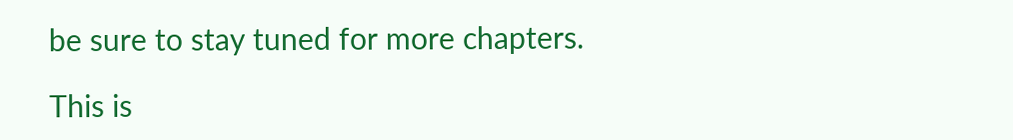be sure to stay tuned for more chapters.

This is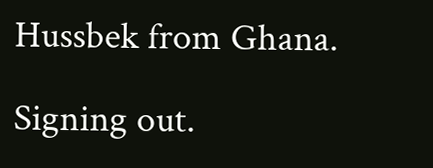Hussbek from Ghana.

Signing out.